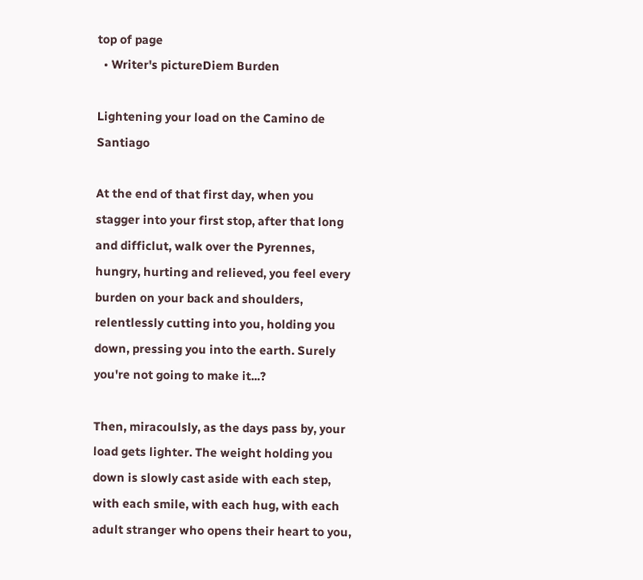top of page
  • Writer's pictureDiem Burden

Lightening your load on the Camino de Santiago

At the end of that first day, when you stagger into your first stop, after that long and difficlut, walk over the Pyrennes, hungry, hurting and relieved, you feel every burden on your back and shoulders, relentlessly cutting into you, holding you down, pressing you into the earth. Surely you're not going to make it...?

Then, miracoulsly, as the days pass by, your load gets lighter. The weight holding you down is slowly cast aside with each step, with each smile, with each hug, with each adult stranger who opens their heart to you,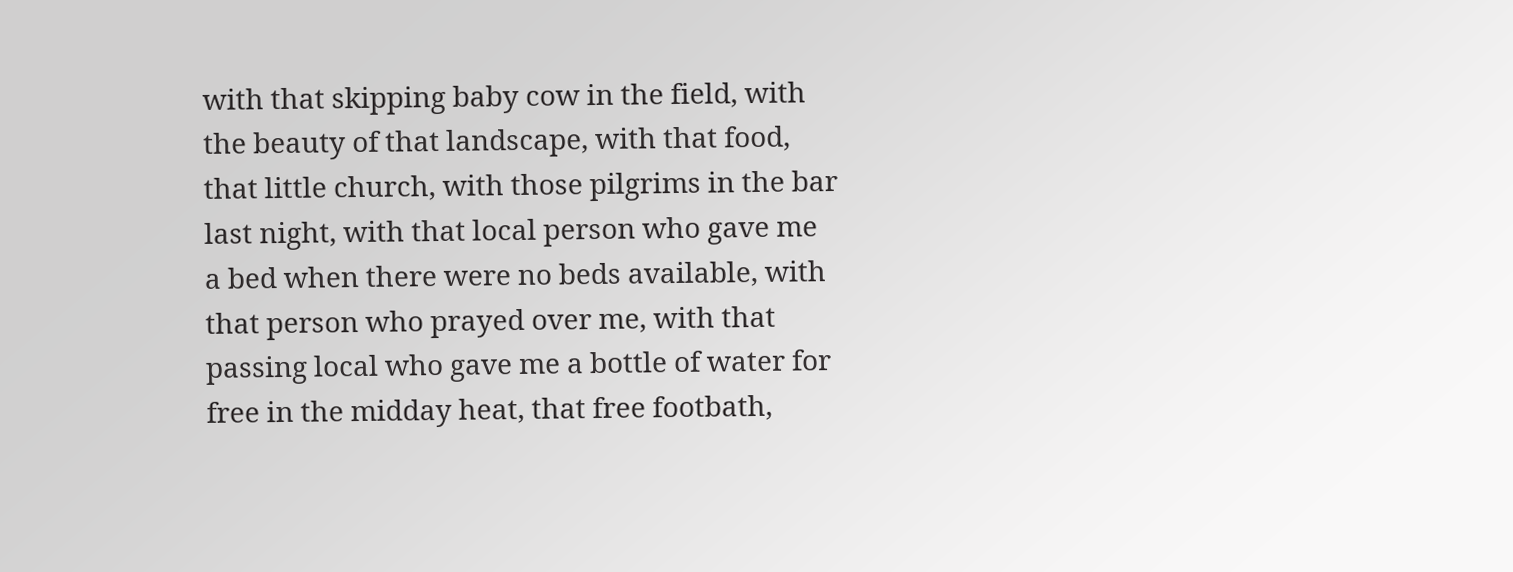with that skipping baby cow in the field, with the beauty of that landscape, with that food, that little church, with those pilgrims in the bar last night, with that local person who gave me a bed when there were no beds available, with that person who prayed over me, with that passing local who gave me a bottle of water for free in the midday heat, that free footbath,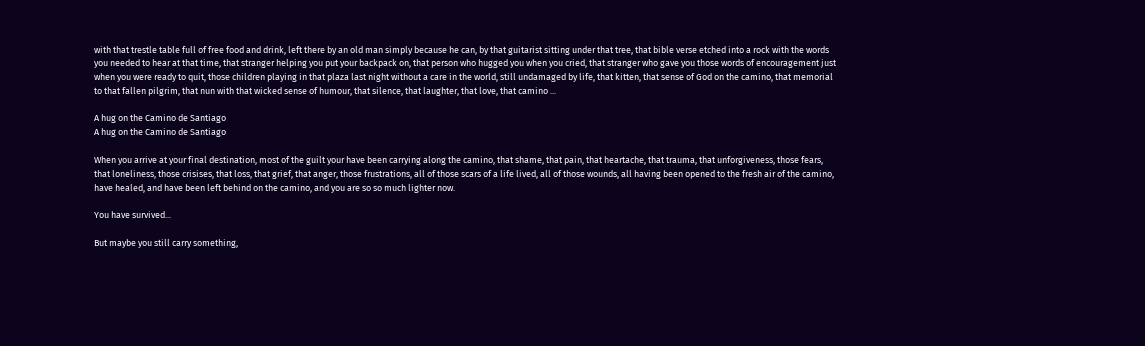with that trestle table full of free food and drink, left there by an old man simply because he can, by that guitarist sitting under that tree, that bible verse etched into a rock with the words you needed to hear at that time, that stranger helping you put your backpack on, that person who hugged you when you cried, that stranger who gave you those words of encouragement just when you were ready to quit, those children playing in that plaza last night without a care in the world, still undamaged by life, that kitten, that sense of God on the camino, that memorial to that fallen pilgrim, that nun with that wicked sense of humour, that silence, that laughter, that love, that camino ...

A hug on the Camino de Santiago
A hug on the Camino de Santiago

When you arrive at your final destination, most of the guilt your have been carrying along the camino, that shame, that pain, that heartache, that trauma, that unforgiveness, those fears, that loneliness, those crisises, that loss, that grief, that anger, those frustrations, all of those scars of a life lived, all of those wounds, all having been opened to the fresh air of the camino, have healed, and have been left behind on the camino, and you are so so much lighter now.

You have survived...

But maybe you still carry something,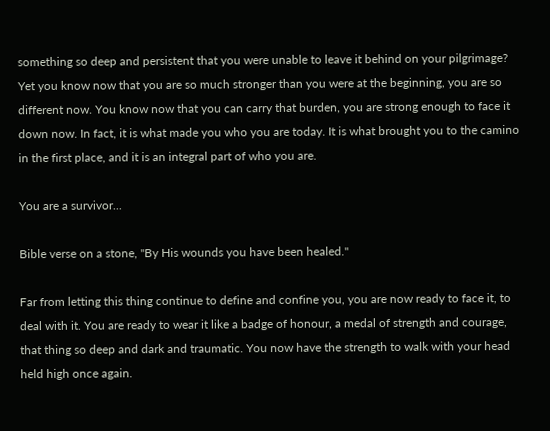something so deep and persistent that you were unable to leave it behind on your pilgrimage? Yet you know now that you are so much stronger than you were at the beginning, you are so different now. You know now that you can carry that burden, you are strong enough to face it down now. In fact, it is what made you who you are today. It is what brought you to the camino in the first place, and it is an integral part of who you are.

You are a survivor...

Bible verse on a stone, "By His wounds you have been healed."

Far from letting this thing continue to define and confine you, you are now ready to face it, to deal with it. You are ready to wear it like a badge of honour, a medal of strength and courage, that thing so deep and dark and traumatic. You now have the strength to walk with your head held high once again.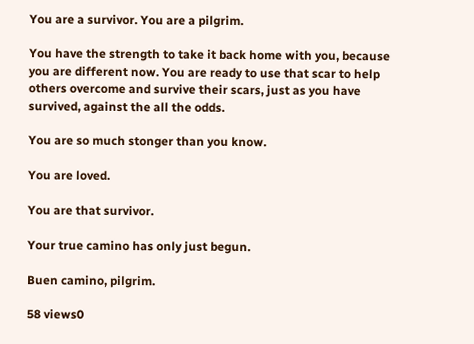You are a survivor. You are a pilgrim.

You have the strength to take it back home with you, because you are different now. You are ready to use that scar to help others overcome and survive their scars, just as you have survived, against the all the odds.

You are so much stonger than you know.

You are loved.

You are that survivor.

Your true camino has only just begun.

Buen camino, pilgrim.

58 views0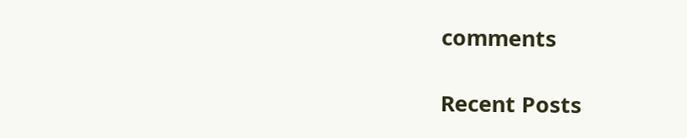comments

Recent Posts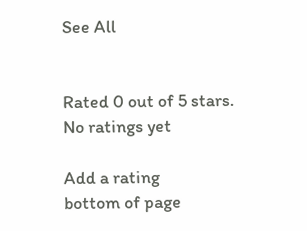See All


Rated 0 out of 5 stars.
No ratings yet

Add a rating
bottom of page